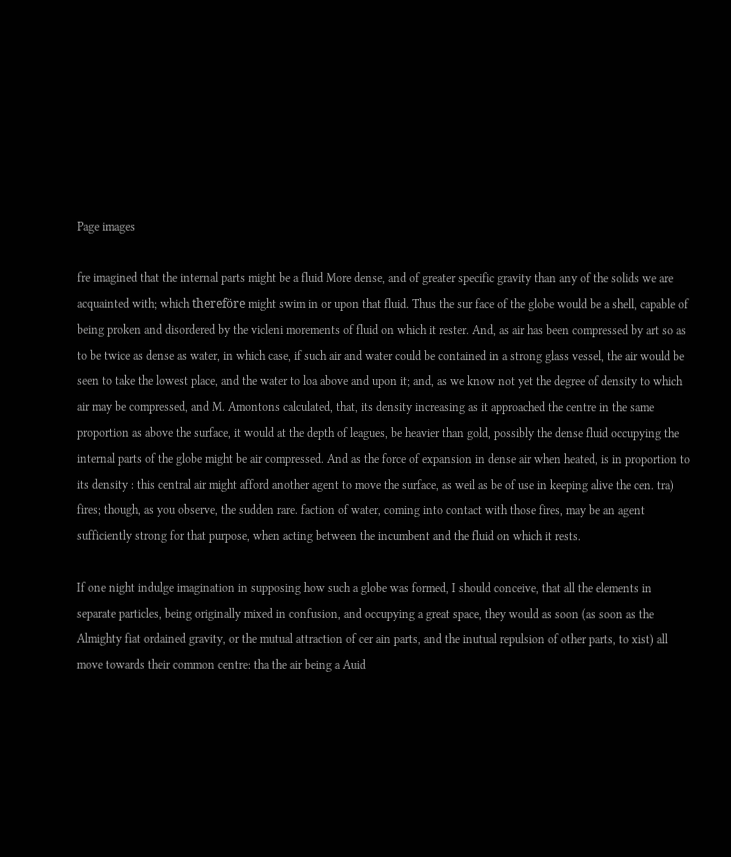Page images

fre imagined that the internal parts might be a fluid More dense, and of greater specific gravity than any of the solids we are acquainted with; which thereföre might swim in or upon that fluid. Thus the sur face of the globe would be a shell, capable of being proken and disordered by the vicleni morements of fluid on which it rester. And, as air has been compressed by art so as to be twice as dense as water, in which case, if such air and water could be contained in a strong glass vessel, the air would be seen to take the lowest place, and the water to loa above and upon it; and, as we know not yet the degree of density to which air may be compressed, and M. Amontons calculated, that, its density increasing as it approached the centre in the same proportion as above the surface, it would at the depth of leagues, be heavier than gold, possibly the dense fluid occupying the internal parts of the globe might be air compressed. And as the force of expansion in dense air when heated, is in proportion to its density : this central air might afford another agent to move the surface, as weil as be of use in keeping alive the cen. tra) fires; though, as you observe, the sudden rare. faction of water, coming into contact with those fires, may be an agent sufficiently strong for that purpose, when acting between the incumbent and the fluid on which it rests.

If one night indulge imagination in supposing how such a globe was formed, I should conceive, that all the elements in separate particles, being originally mixed in confusion, and occupying a great space, they would as soon (as soon as the Almighty fiat ordained gravity, or the mutual attraction of cer ain parts, and the inutual repulsion of other parts, to xist) all move towards their common centre: tha the air being a Auid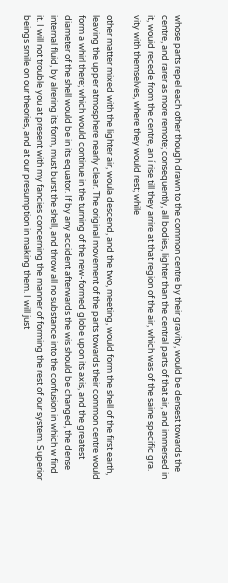whose parts repel each other though drawn to the common centre by their gravity, would be densest towards the centre, and rarer as more remote; consequently, all bodies, lighter than the central parts of that air, and immersed in it, wouid recede from the centre, an í rise till they arrire at that region of the air, which was of the saine specific gra. vity with themselves, where they would rest; while

other matter mixed with the lighter air, woula descend, and the two, meeting, would form the shell of the first earth, leaving the upper atmosphere nearly clear. The original movement of the parts towards their common centre would form a whirl there; which would continue in the turning of the new-formed globe upon its axis, and the greatest diameter of the shell would be in its equator. If by any accident afterwards the wis should be changed, the dense internal fluid, by alrering its form, must burst the shell, and throw all no substance into the confusion in which w find it. I will not trouble you at present with my fancies concerning the manner of forming the rest of our system. Superior beings smile on our theories, and at our presumption in making them. I will just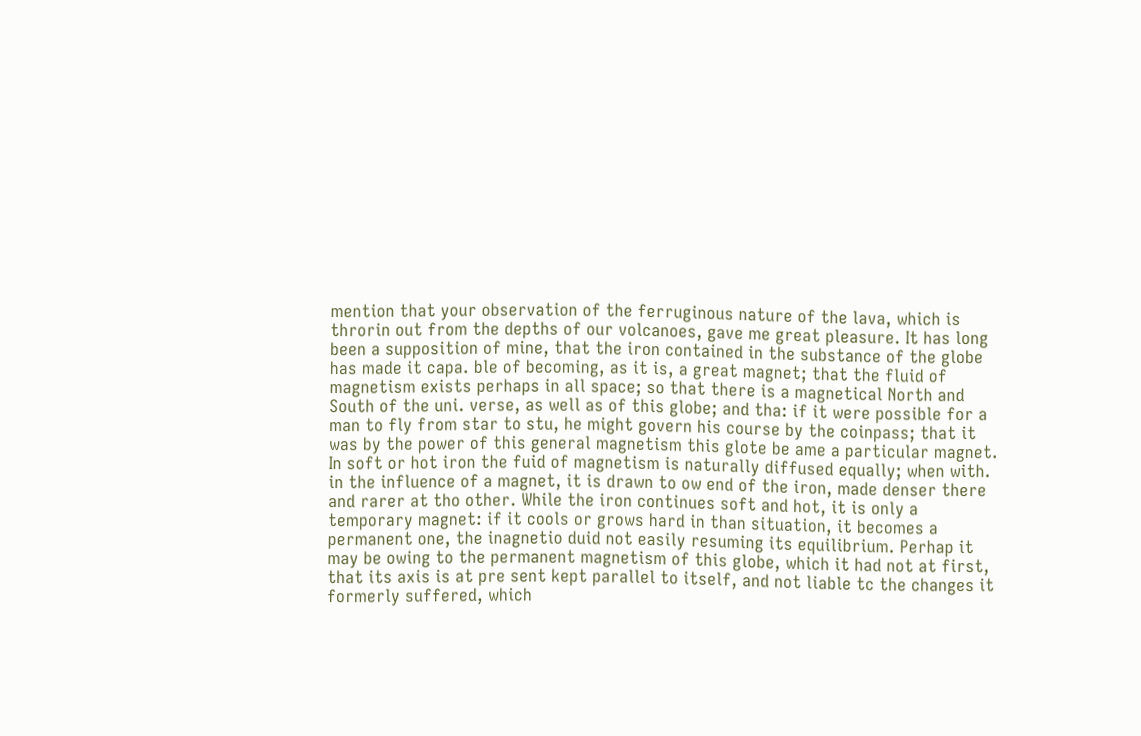mention that your observation of the ferruginous nature of the lava, which is throrin out from the depths of our volcanoes, gave me great pleasure. It has long been a supposition of mine, that the iron contained in the substance of the globe has made it capa. ble of becoming, as it is, a great magnet; that the fluid of magnetism exists perhaps in all space; so that there is a magnetical North and South of the uni. verse, as well as of this globe; and tha: if it were possible for a man to fly from star to stu, he might govern his course by the coinpass; that it was by the power of this general magnetism this glote be ame a particular magnet. In soft or hot iron the fuid of magnetism is naturally diffused equally; when with. in the influence of a magnet, it is drawn to ow end of the iron, made denser there and rarer at tho other. While the iron continues soft and hot, it is only a temporary magnet: if it cools or grows hard in than situation, it becomes a permanent one, the inagnetio duid not easily resuming its equilibrium. Perhap it may be owing to the permanent magnetism of this globe, which it had not at first, that its axis is at pre sent kept parallel to itself, and not liable tc the changes it formerly suffered, which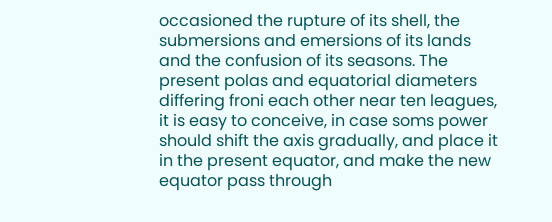occasioned the rupture of its shell, the submersions and emersions of its lands and the confusion of its seasons. The present polas and equatorial diameters differing froni each other near ten leagues, it is easy to conceive, in case soms power should shift the axis gradually, and place it in the present equator, and make the new equator pass through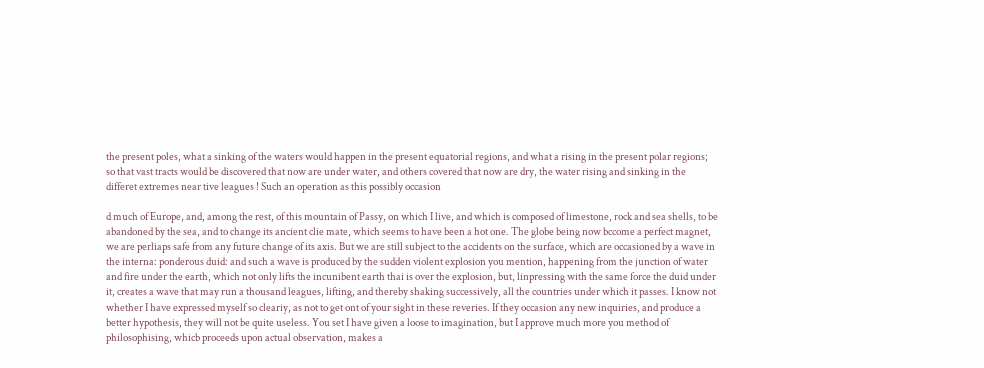the present poles, what a sinking of the waters would happen in the present equatorial regions, and what a rising in the present polar regions; so that vast tracts would be discovered that now are under water, and others covered that now are dry, the water rising and sinking in the differet extremes near tive leagues ! Such an operation as this possibly occasion

d much of Europe, and, among the rest, of this mountain of Passy, on which I live, and which is composed of limestone, rock and sea shells, to be abandoned by the sea, and to change its ancient clie mate, which seems to have been a hot one. The globe being now bccome a perfect magnet, we are perliaps safe from any future change of its axis. But we are still subject to the accidents on the surface, which are occasioned by a wave in the interna: ponderous duid: and such a wave is produced by the sudden violent explosion you mention, happening from the junction of water and fire under the earth, which not only lifts the incunibent earth thai is over the explosion, but, linpressing with the same force the duid under it, creates a wave that may run a thousand leagues, lifting, and thereby shaking successively, all the countries under which it passes. I know not whether I have expressed myself so cleariy, as not to get ont of your sight in these reveries. If they occasion any new inquiries, and produce a better hypothesis, they will not be quite useless. You set I have given a loose to imagination, but I approve much more you method of philosophising, whicb proceeds upon actual observation, makes a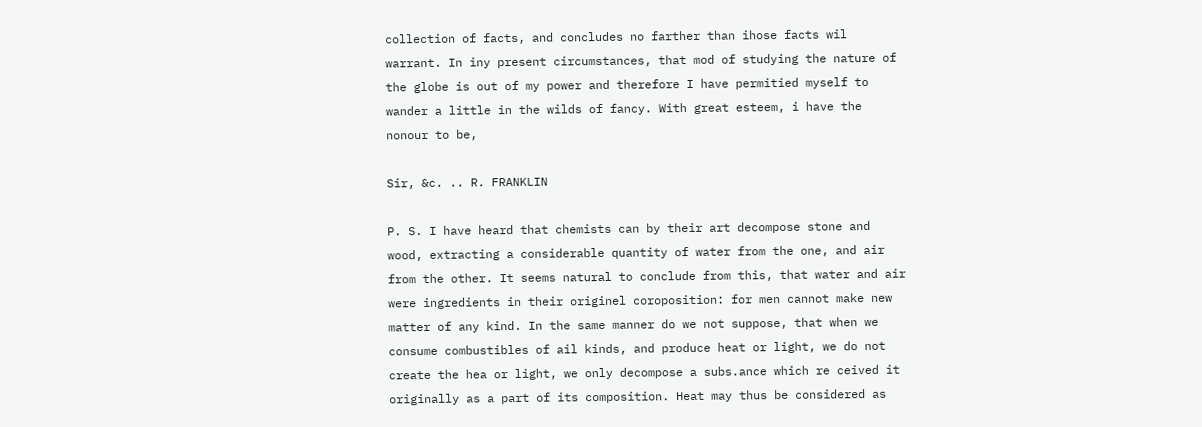collection of facts, and concludes no farther than ihose facts wil warrant. In iny present circumstances, that mod of studying the nature of the globe is out of my power and therefore I have permitied myself to wander a little in the wilds of fancy. With great esteem, i have the nonour to be,

Sir, &c. .. R. FRANKLIN

P. S. I have heard that chemists can by their art decompose stone and wood, extracting a considerable quantity of water from the one, and air from the other. It seems natural to conclude from this, that water and air were ingredients in their originel coroposition: for men cannot make new matter of any kind. In the same manner do we not suppose, that when we consume combustibles of ail kinds, and produce heat or light, we do not create the hea or light, we only decompose a subs.ance which re ceived it originally as a part of its composition. Heat may thus be considered as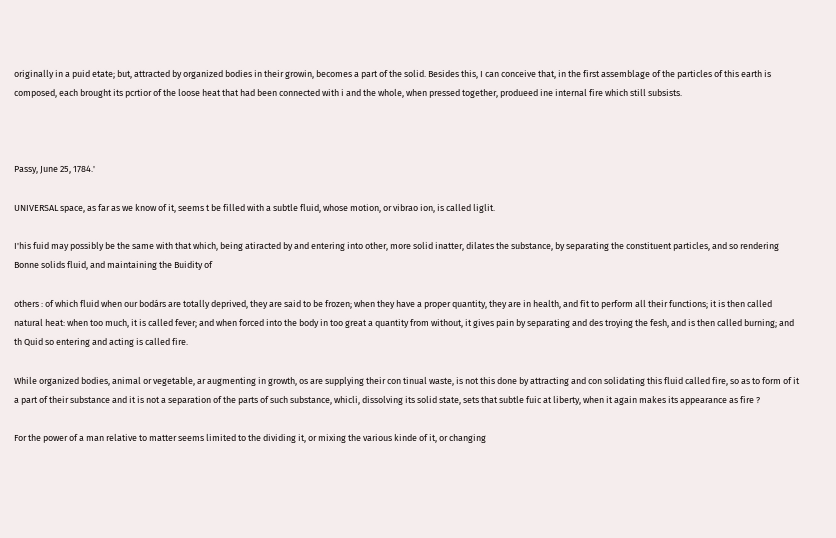originally in a puid etate; but, attracted by organized bodies in their growin, becomes a part of the solid. Besides this, I can conceive that, in the first assemblage of the particles of this earth is composed, each brought its pcrtior of the loose heat that had been connected with i and the whole, when pressed together, produeed ine internal fire which still subsists.



Passy, June 25, 1784.'

UNIVERSAL space, as far as we know of it, seems t be filled with a subtle fluid, whose motion, or vibrao ion, is called liglit.

I'his fuid may possibly be the same with that which, being atiracted by and entering into other, more solid inatter, dilates the substance, by separating the constituent particles, and so rendering Bonne solids fluid, and maintaining the Buidity of

others : of which fluid when our bodárs are totally deprived, they are said to be frozen; when they have a proper quantity, they are in health, and fit to perform all their functions; it is then called natural heat: when too much, it is called fever; and when forced into the body in too great a quantity from without, it gives pain by separating and des troying the fesh, and is then called burning; and th Quid so entering and acting is called fire.

While organized bodies, animal or vegetable, ar augmenting in growth, os are supplying their con tinual waste, is not this done by attracting and con solidating this fluid called fire, so as to form of it a part of their substance and it is not a separation of the parts of such substance, whicli, dissolving its solid state, sets that subtle fuic at liberty, when it again makes its appearance as fire ?

For the power of a man relative to matter seems limited to the dividing it, or mixing the various kinde of it, or changing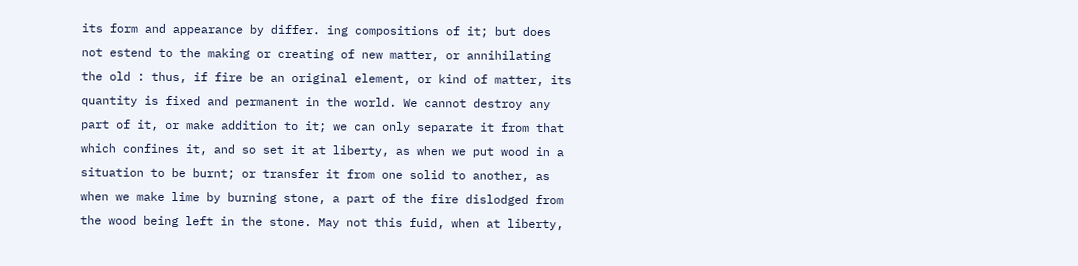its form and appearance by differ. ing compositions of it; but does not estend to the making or creating of new matter, or annihilating the old : thus, if fire be an original element, or kind of matter, its quantity is fixed and permanent in the world. We cannot destroy any part of it, or make addition to it; we can only separate it from that which confines it, and so set it at liberty, as when we put wood in a situation to be burnt; or transfer it from one solid to another, as when we make lime by burning stone, a part of the fire dislodged from the wood being left in the stone. May not this fuid, when at liberty,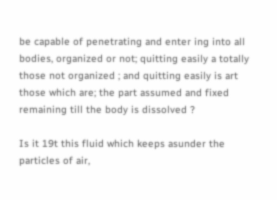be capable of penetrating and enter ing into all bodies, organized or not; quitting easily a totally those not organized ; and quitting easily is art those which are; the part assumed and fixed remaining till the body is dissolved ?

Is it 19t this fluid which keeps asunder the particles of air,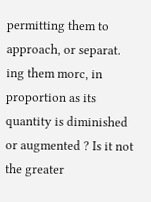permitting them to approach, or separat. ing them morc, in proportion as its quantity is diminished or augmented ? Is it not the greater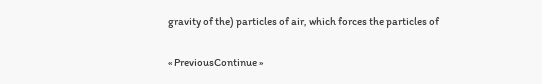gravity of the) particles of air, which forces the particles of

« PreviousContinue »